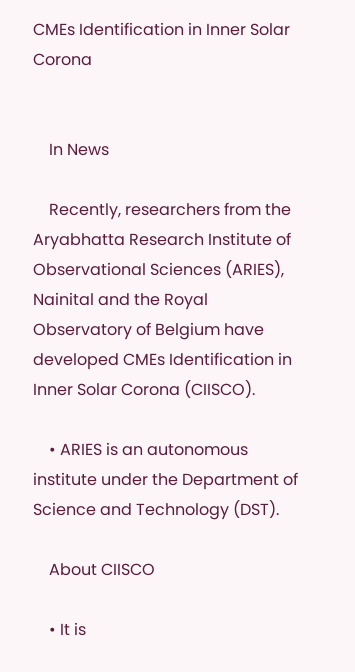CMEs Identification in Inner Solar Corona


    In News

    Recently, researchers from the Aryabhatta Research Institute of Observational Sciences (ARIES), Nainital and the Royal Observatory of Belgium have developed CMEs Identification in Inner Solar Corona (CIISCO).

    • ARIES is an autonomous institute under the Department of Science and Technology (DST).

    About CIISCO

    • It is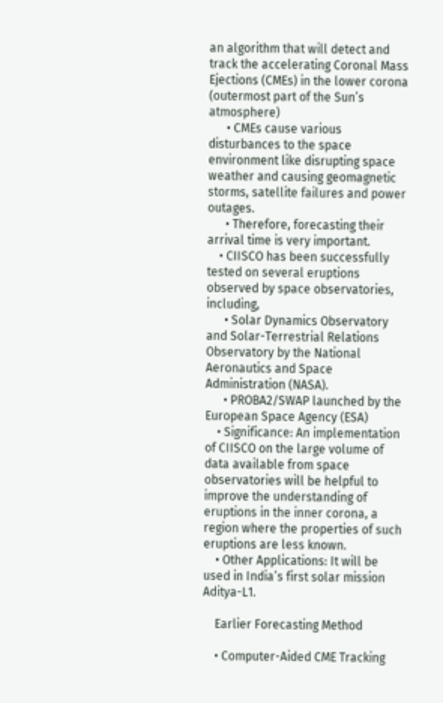an algorithm that will detect and track the accelerating Coronal Mass Ejections (CMEs) in the lower corona (outermost part of the Sun’s atmosphere)
      • CMEs cause various disturbances to the space environment like disrupting space weather and causing geomagnetic storms, satellite failures and power outages.
      • Therefore, forecasting their arrival time is very important.
    • CIISCO has been successfully tested on several eruptions observed by space observatories, including,
      • Solar Dynamics Observatory and Solar-Terrestrial Relations Observatory by the National Aeronautics and Space Administration (NASA).
      • PROBA2/SWAP launched by the European Space Agency (ESA)
    • Significance: An implementation of CIISCO on the large volume of data available from space observatories will be helpful to improve the understanding of eruptions in the inner corona, a region where the properties of such eruptions are less known.
    • Other Applications: It will be used in India’s first solar mission Aditya-L1.

    Earlier Forecasting Method

    • Computer-Aided CME Tracking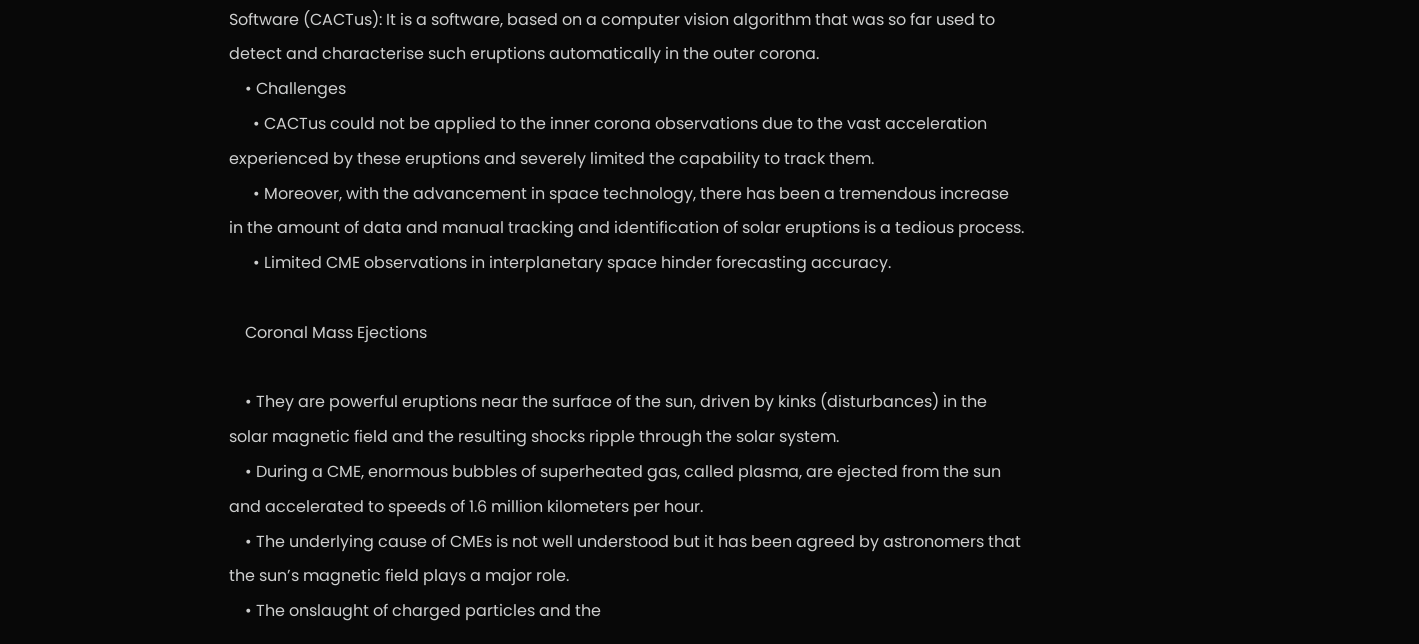Software (CACTus): It is a software, based on a computer vision algorithm that was so far used to detect and characterise such eruptions automatically in the outer corona.
    • Challenges
      • CACTus could not be applied to the inner corona observations due to the vast acceleration experienced by these eruptions and severely limited the capability to track them.
      • Moreover, with the advancement in space technology, there has been a tremendous increase in the amount of data and manual tracking and identification of solar eruptions is a tedious process.
      • Limited CME observations in interplanetary space hinder forecasting accuracy.

    Coronal Mass Ejections

    • They are powerful eruptions near the surface of the sun, driven by kinks (disturbances) in the solar magnetic field and the resulting shocks ripple through the solar system.
    • During a CME, enormous bubbles of superheated gas, called plasma, are ejected from the sun and accelerated to speeds of 1.6 million kilometers per hour.
    • The underlying cause of CMEs is not well understood but it has been agreed by astronomers that the sun’s magnetic field plays a major role.
    • The onslaught of charged particles and the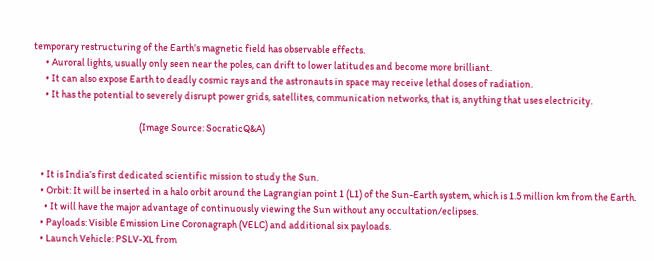temporary restructuring of the Earth’s magnetic field has observable effects.
      • Auroral lights, usually only seen near the poles, can drift to lower latitudes and become more brilliant.
      • It can also expose Earth to deadly cosmic rays and the astronauts in space may receive lethal doses of radiation.
      • It has the potential to severely disrupt power grids, satellites, communication networks, that is, anything that uses electricity.

                                                     (Image Source: SocraticQ&A)


    • It is India’s first dedicated scientific mission to study the Sun.
    • Orbit: It will be inserted in a halo orbit around the Lagrangian point 1 (L1) of the Sun-Earth system, which is 1.5 million km from the Earth.
      • It will have the major advantage of continuously viewing the Sun without any occultation/eclipses.
    • Payloads: Visible Emission Line Coronagraph (VELC) and additional six payloads.
    • Launch Vehicle: PSLV-XL from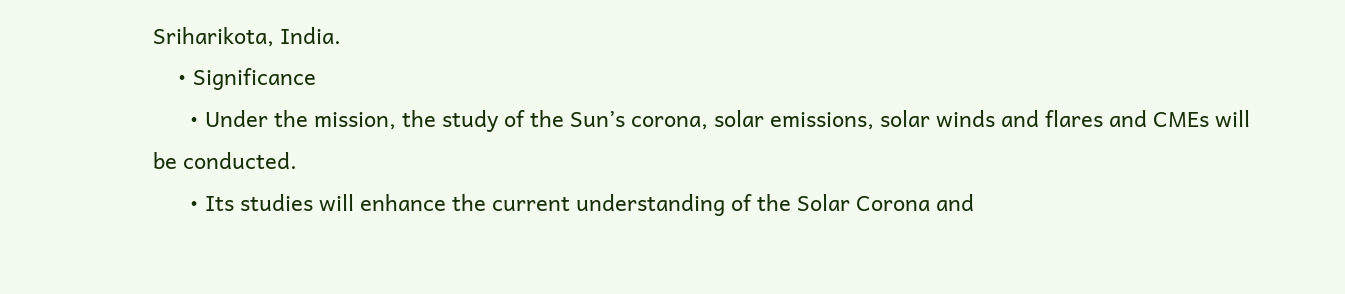Sriharikota, India.
    • Significance
      • Under the mission, the study of the Sun’s corona, solar emissions, solar winds and flares and CMEs will be conducted.
      • Its studies will enhance the current understanding of the Solar Corona and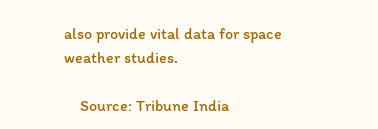also provide vital data for space weather studies.

    Source: Tribune India